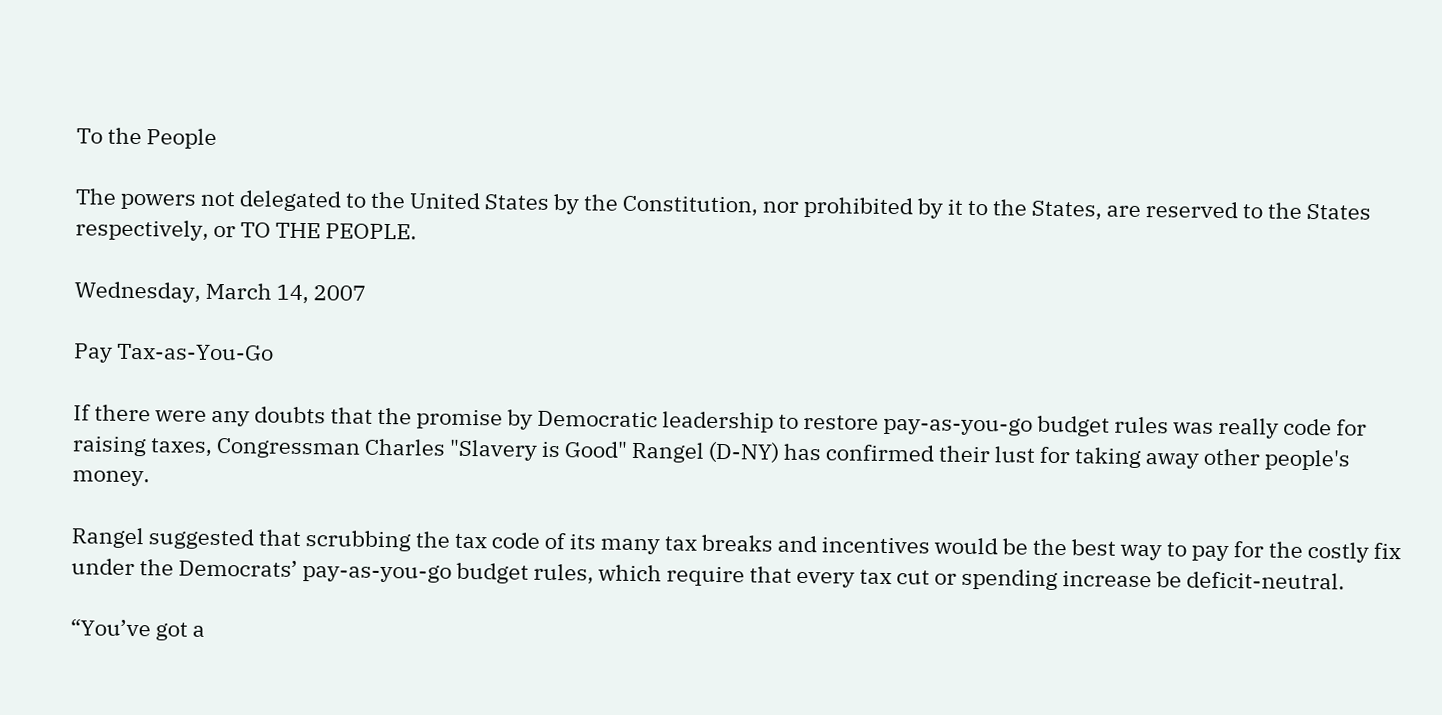To the People

The powers not delegated to the United States by the Constitution, nor prohibited by it to the States, are reserved to the States respectively, or TO THE PEOPLE.

Wednesday, March 14, 2007

Pay Tax-as-You-Go

If there were any doubts that the promise by Democratic leadership to restore pay-as-you-go budget rules was really code for raising taxes, Congressman Charles "Slavery is Good" Rangel (D-NY) has confirmed their lust for taking away other people's money.

Rangel suggested that scrubbing the tax code of its many tax breaks and incentives would be the best way to pay for the costly fix under the Democrats’ pay-as-you-go budget rules, which require that every tax cut or spending increase be deficit-neutral.

“You’ve got a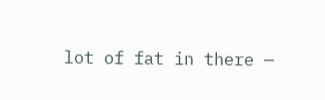lot of fat in there —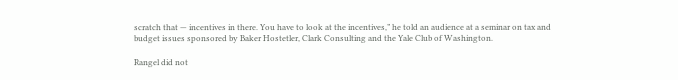scratch that — incentives in there. You have to look at the incentives,” he told an audience at a seminar on tax and budget issues sponsored by Baker Hostetler, Clark Consulting and the Yale Club of Washington.

Rangel did not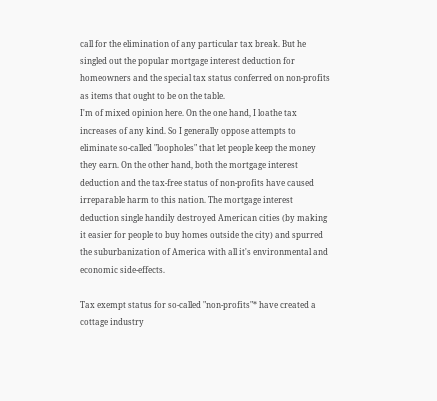call for the elimination of any particular tax break. But he singled out the popular mortgage interest deduction for homeowners and the special tax status conferred on non-profits as items that ought to be on the table.
I'm of mixed opinion here. On the one hand, I loathe tax increases of any kind. So I generally oppose attempts to eliminate so-called "loopholes" that let people keep the money they earn. On the other hand, both the mortgage interest deduction and the tax-free status of non-profits have caused irreparable harm to this nation. The mortgage interest deduction single handily destroyed American cities (by making it easier for people to buy homes outside the city) and spurred the suburbanization of America with all it's environmental and economic side-effects.

Tax exempt status for so-called "non-profits"* have created a cottage industry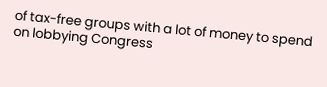of tax-free groups with a lot of money to spend on lobbying Congress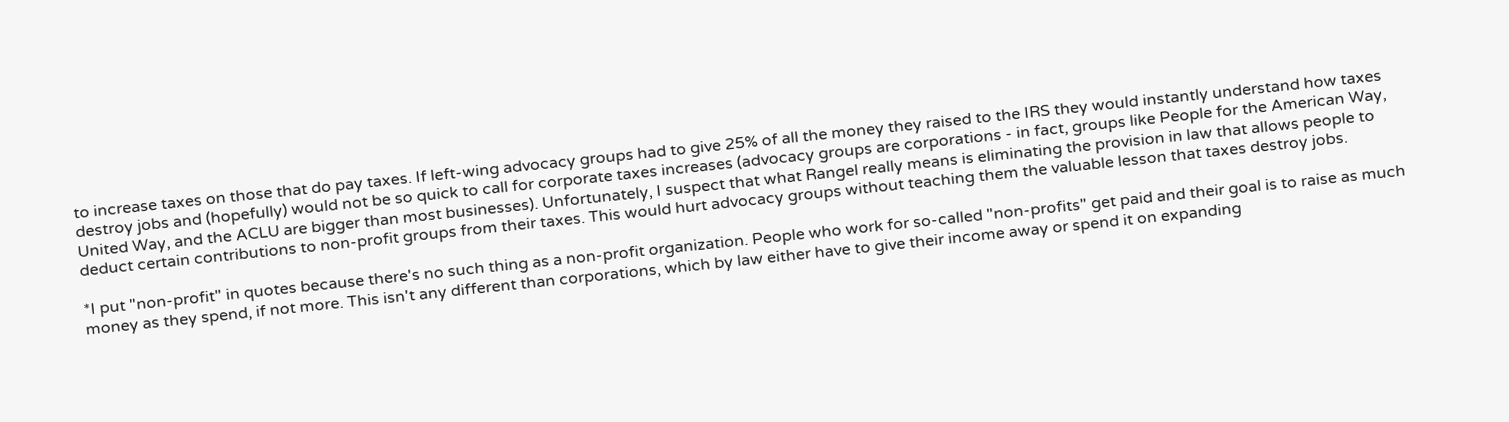to increase taxes on those that do pay taxes. If left-wing advocacy groups had to give 25% of all the money they raised to the IRS they would instantly understand how taxes destroy jobs and (hopefully) would not be so quick to call for corporate taxes increases (advocacy groups are corporations - in fact, groups like People for the American Way, United Way, and the ACLU are bigger than most businesses). Unfortunately, I suspect that what Rangel really means is eliminating the provision in law that allows people to deduct certain contributions to non-profit groups from their taxes. This would hurt advocacy groups without teaching them the valuable lesson that taxes destroy jobs.

*I put "non-profit" in quotes because there's no such thing as a non-profit organization. People who work for so-called "non-profits" get paid and their goal is to raise as much money as they spend, if not more. This isn't any different than corporations, which by law either have to give their income away or spend it on expanding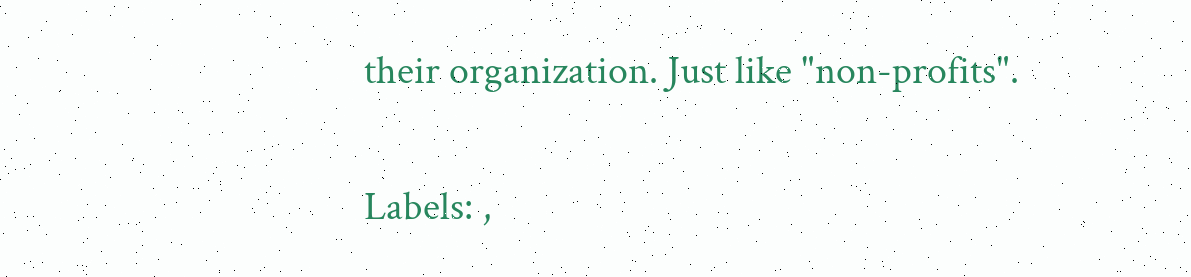their organization. Just like "non-profits".

Labels: ,